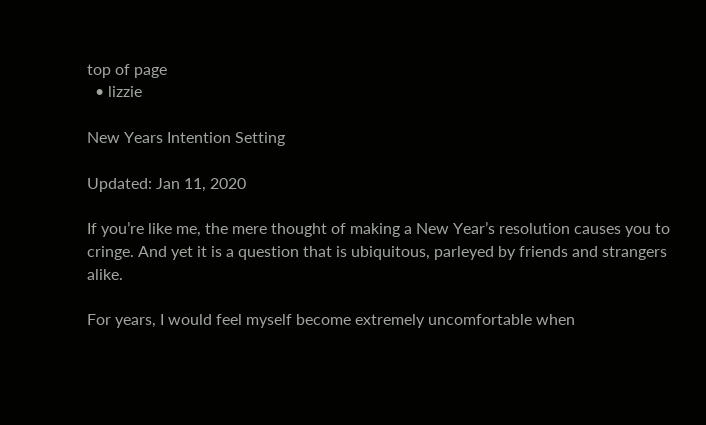top of page
  • lizzie

New Years Intention Setting

Updated: Jan 11, 2020

If you’re like me, the mere thought of making a New Year’s resolution causes you to cringe. And yet it is a question that is ubiquitous, parleyed by friends and strangers alike.

For years, I would feel myself become extremely uncomfortable when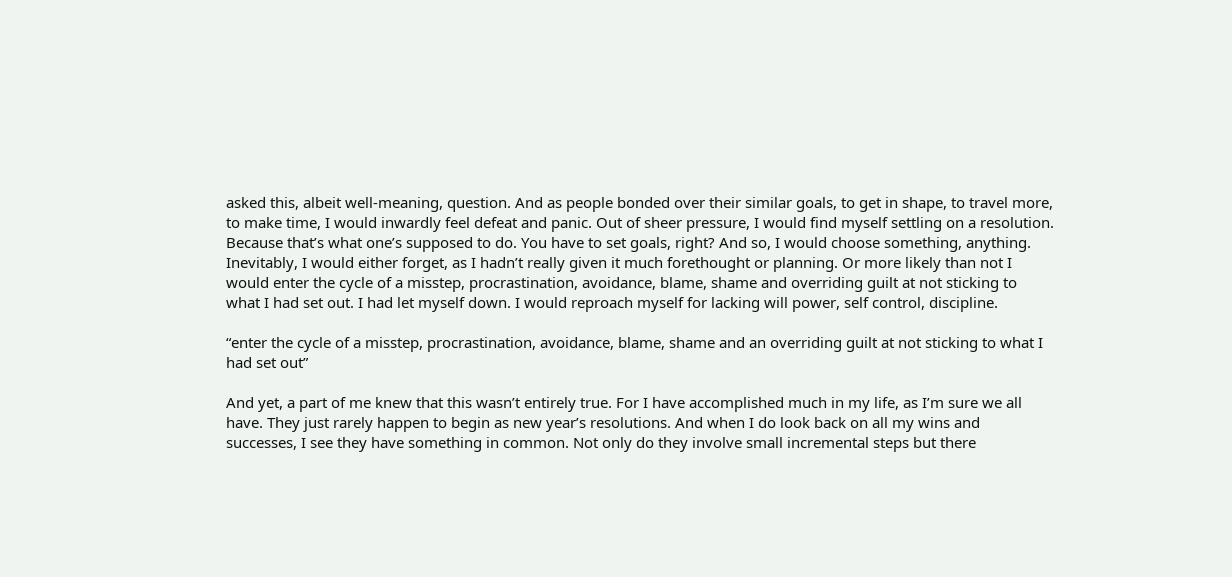asked this, albeit well-meaning, question. And as people bonded over their similar goals, to get in shape, to travel more, to make time, I would inwardly feel defeat and panic. Out of sheer pressure, I would find myself settling on a resolution. Because that’s what one’s supposed to do. You have to set goals, right? And so, I would choose something, anything. Inevitably, I would either forget, as I hadn’t really given it much forethought or planning. Or more likely than not I would enter the cycle of a misstep, procrastination, avoidance, blame, shame and overriding guilt at not sticking to what I had set out. I had let myself down. I would reproach myself for lacking will power, self control, discipline.

“enter the cycle of a misstep, procrastination, avoidance, blame, shame and an overriding guilt at not sticking to what I had set out”

And yet, a part of me knew that this wasn’t entirely true. For I have accomplished much in my life, as I’m sure we all have. They just rarely happen to begin as new year’s resolutions. And when I do look back on all my wins and successes, I see they have something in common. Not only do they involve small incremental steps but there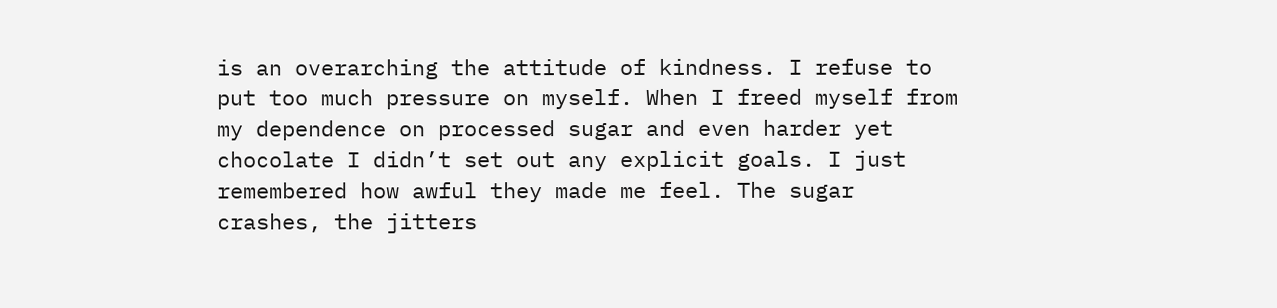is an overarching the attitude of kindness. I refuse to put too much pressure on myself. When I freed myself from my dependence on processed sugar and even harder yet chocolate I didn’t set out any explicit goals. I just remembered how awful they made me feel. The sugar crashes, the jitters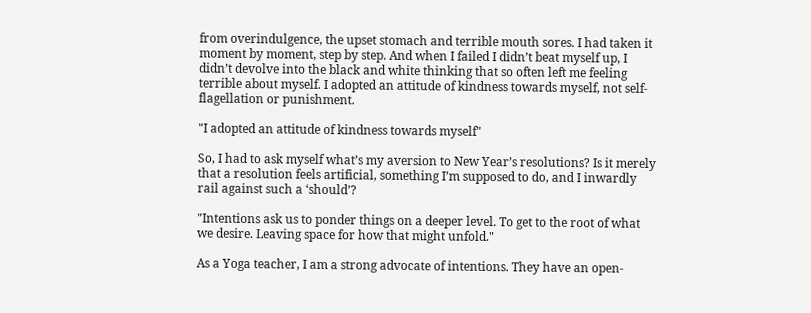from overindulgence, the upset stomach and terrible mouth sores. I had taken it moment by moment, step by step. And when I failed I didn’t beat myself up, I didn’t devolve into the black and white thinking that so often left me feeling terrible about myself. I adopted an attitude of kindness towards myself, not self-flagellation or punishment.

"I adopted an attitude of kindness towards myself"

So, I had to ask myself what’s my aversion to New Year’s resolutions? Is it merely that a resolution feels artificial, something I’m supposed to do, and I inwardly rail against such a ‘should’?

"Intentions ask us to ponder things on a deeper level. To get to the root of what we desire. Leaving space for how that might unfold."

As a Yoga teacher, I am a strong advocate of intentions. They have an open-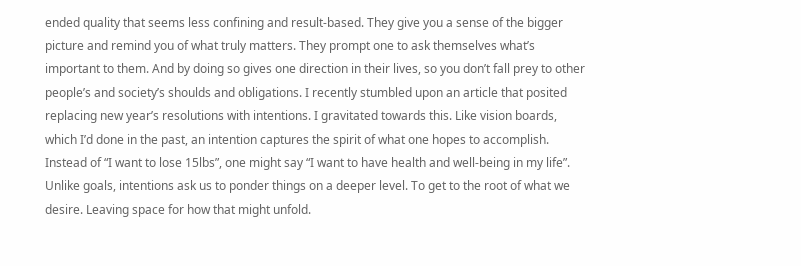ended quality that seems less confining and result-based. They give you a sense of the bigger picture and remind you of what truly matters. They prompt one to ask themselves what’s important to them. And by doing so gives one direction in their lives, so you don’t fall prey to other people’s and society’s shoulds and obligations. I recently stumbled upon an article that posited replacing new year’s resolutions with intentions. I gravitated towards this. Like vision boards, which I’d done in the past, an intention captures the spirit of what one hopes to accomplish. Instead of “I want to lose 15lbs”, one might say “I want to have health and well-being in my life”. Unlike goals, intentions ask us to ponder things on a deeper level. To get to the root of what we desire. Leaving space for how that might unfold.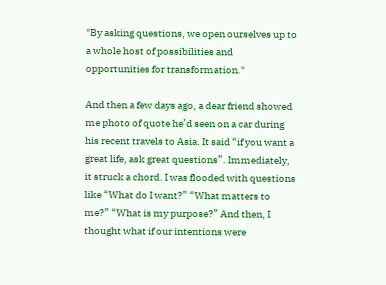"By asking questions, we open ourselves up to a whole host of possibilities and opportunities for transformation."

And then a few days ago, a dear friend showed me photo of quote he’d seen on a car during his recent travels to Asia. It said “if you want a great life, ask great questions”. Immediately, it struck a chord. I was flooded with questions like “What do I want?” “What matters to me?” “What is my purpose?” And then, I thought what if our intentions were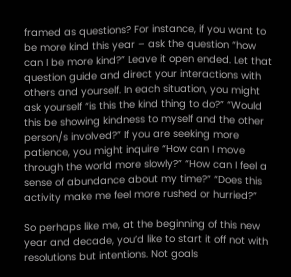framed as questions? For instance, if you want to be more kind this year – ask the question “how can I be more kind?” Leave it open ended. Let that question guide and direct your interactions with others and yourself. In each situation, you might ask yourself “is this the kind thing to do?” “Would this be showing kindness to myself and the other person/s involved?” If you are seeking more patience, you might inquire “How can I move through the world more slowly?” “How can I feel a sense of abundance about my time?” “Does this activity make me feel more rushed or hurried?”

So perhaps like me, at the beginning of this new year and decade, you’d like to start it off not with resolutions but intentions. Not goals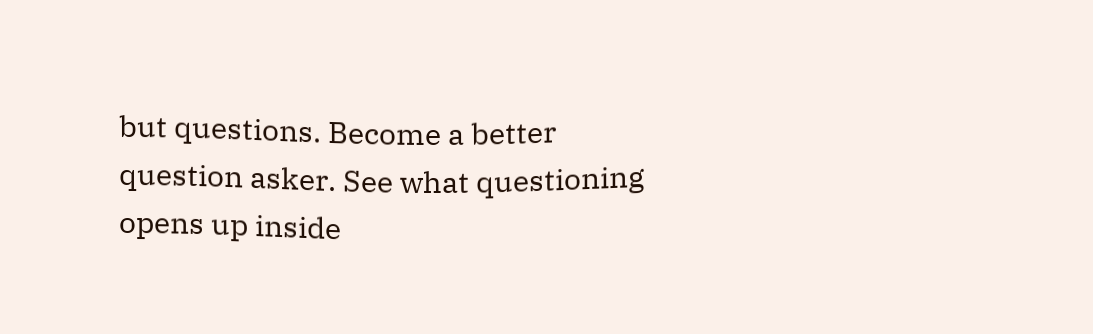but questions. Become a better question asker. See what questioning opens up inside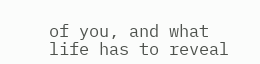of you, and what life has to reveal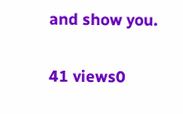and show you.

41 views0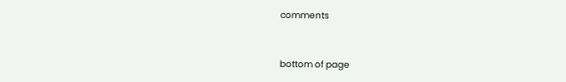comments


bottom of page